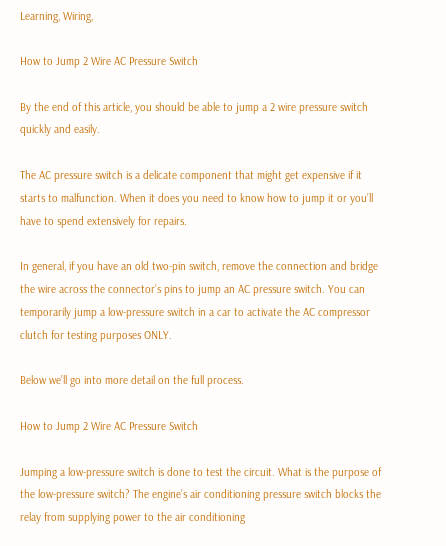Learning, Wiring,

How to Jump 2 Wire AC Pressure Switch

By the end of this article, you should be able to jump a 2 wire pressure switch quickly and easily.

The AC pressure switch is a delicate component that might get expensive if it starts to malfunction. When it does you need to know how to jump it or you’ll have to spend extensively for repairs.

In general, if you have an old two-pin switch, remove the connection and bridge the wire across the connector’s pins to jump an AC pressure switch. You can temporarily jump a low-pressure switch in a car to activate the AC compressor clutch for testing purposes ONLY.

Below we’ll go into more detail on the full process.

How to Jump 2 Wire AC Pressure Switch

Jumping a low-pressure switch is done to test the circuit. What is the purpose of the low-pressure switch? The engine’s air conditioning pressure switch blocks the relay from supplying power to the air conditioning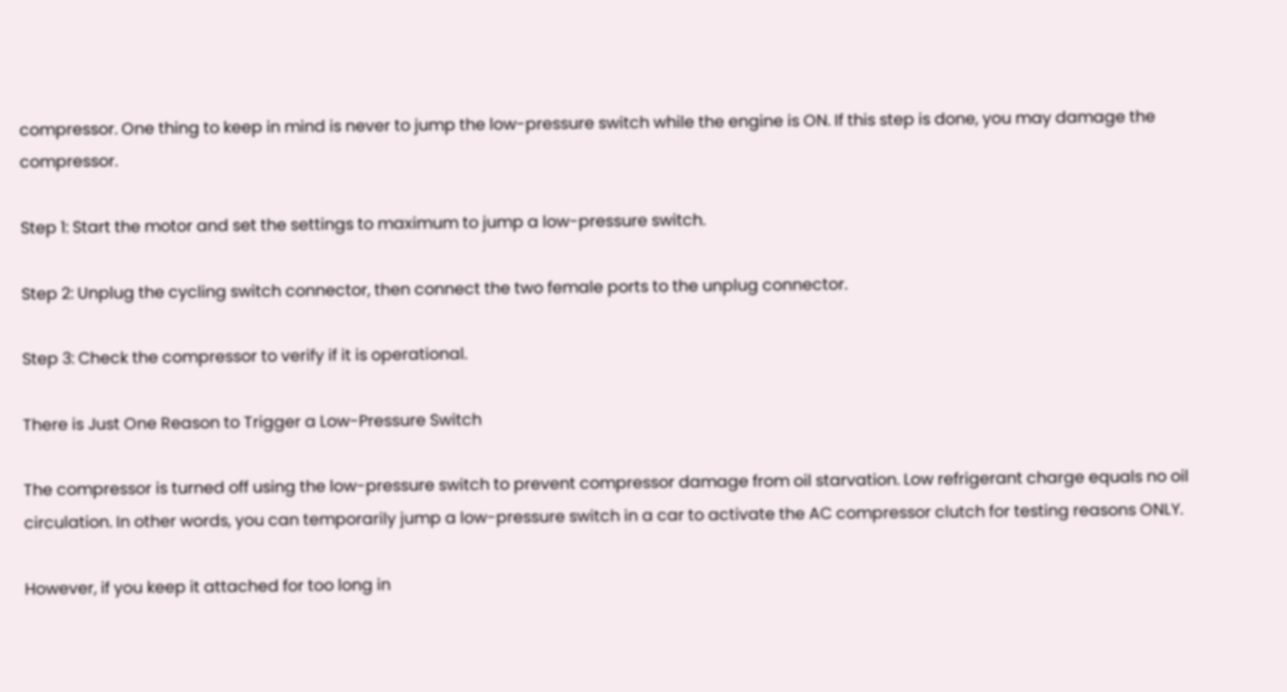compressor. One thing to keep in mind is never to jump the low-pressure switch while the engine is ON. If this step is done, you may damage the compressor.

Step 1: Start the motor and set the settings to maximum to jump a low-pressure switch.

Step 2: Unplug the cycling switch connector, then connect the two female ports to the unplug connector.

Step 3: Check the compressor to verify if it is operational.

There is Just One Reason to Trigger a Low-Pressure Switch

The compressor is turned off using the low-pressure switch to prevent compressor damage from oil starvation. Low refrigerant charge equals no oil circulation. In other words, you can temporarily jump a low-pressure switch in a car to activate the AC compressor clutch for testing reasons ONLY.

However, if you keep it attached for too long in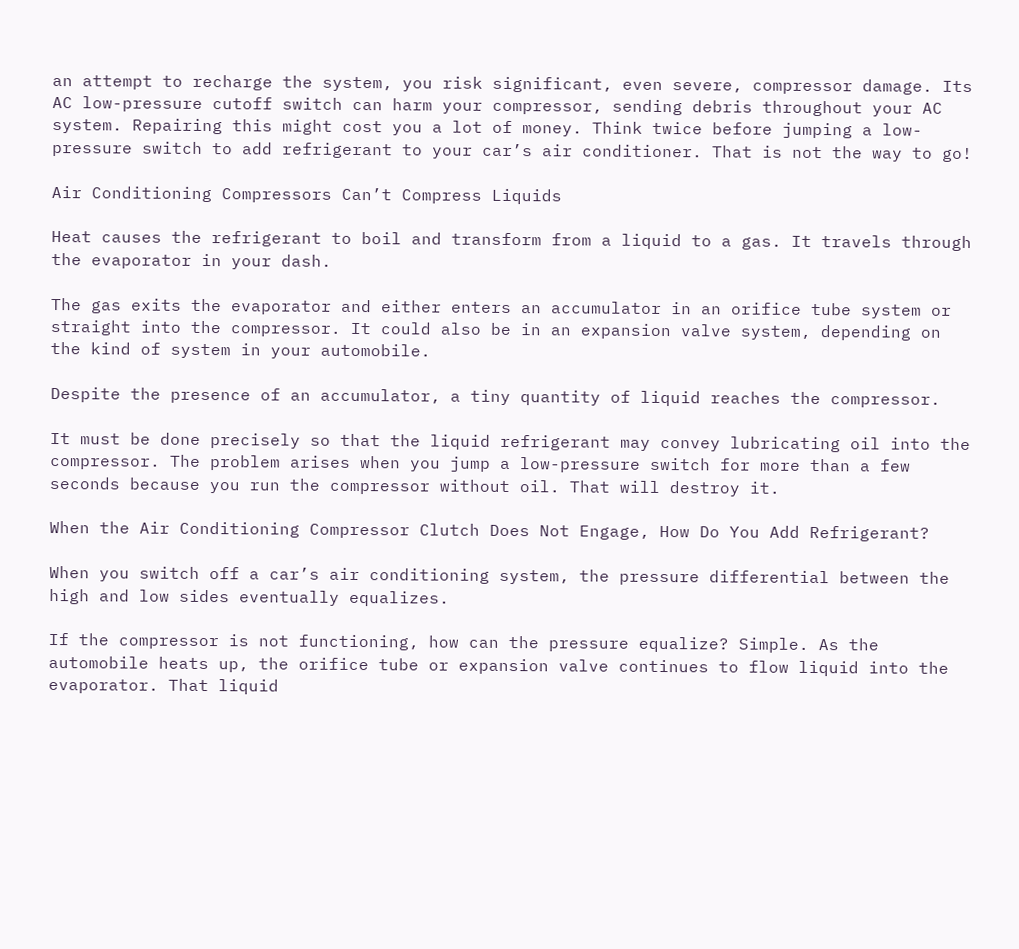an attempt to recharge the system, you risk significant, even severe, compressor damage. Its AC low-pressure cutoff switch can harm your compressor, sending debris throughout your AC system. Repairing this might cost you a lot of money. Think twice before jumping a low-pressure switch to add refrigerant to your car’s air conditioner. That is not the way to go!

Air Conditioning Compressors Can’t Compress Liquids

Heat causes the refrigerant to boil and transform from a liquid to a gas. It travels through the evaporator in your dash.

The gas exits the evaporator and either enters an accumulator in an orifice tube system or straight into the compressor. It could also be in an expansion valve system, depending on the kind of system in your automobile.

Despite the presence of an accumulator, a tiny quantity of liquid reaches the compressor.

It must be done precisely so that the liquid refrigerant may convey lubricating oil into the compressor. The problem arises when you jump a low-pressure switch for more than a few seconds because you run the compressor without oil. That will destroy it.

When the Air Conditioning Compressor Clutch Does Not Engage, How Do You Add Refrigerant?

When you switch off a car’s air conditioning system, the pressure differential between the high and low sides eventually equalizes.

If the compressor is not functioning, how can the pressure equalize? Simple. As the automobile heats up, the orifice tube or expansion valve continues to flow liquid into the evaporator. That liquid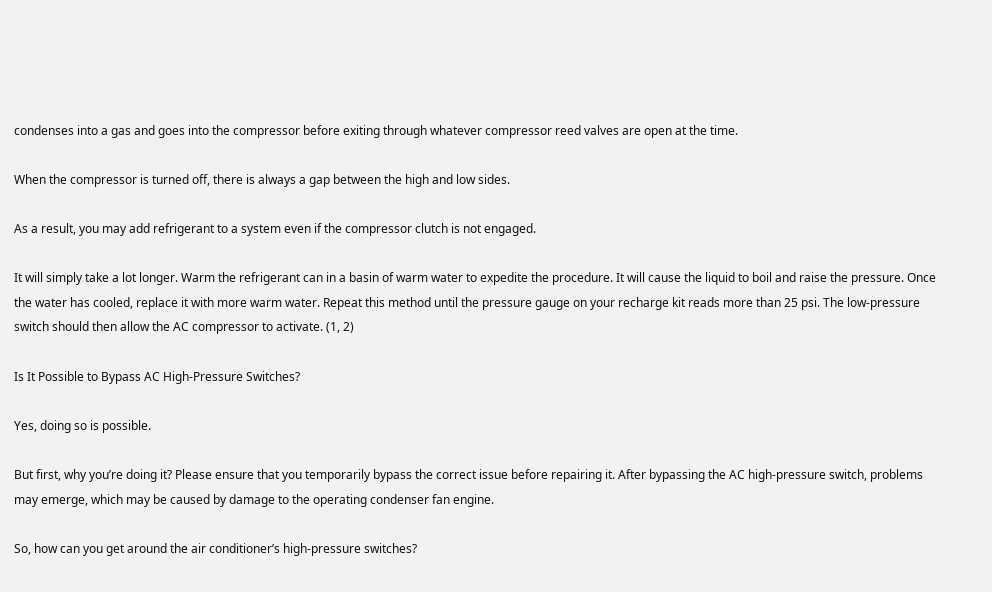condenses into a gas and goes into the compressor before exiting through whatever compressor reed valves are open at the time.

When the compressor is turned off, there is always a gap between the high and low sides.

As a result, you may add refrigerant to a system even if the compressor clutch is not engaged.

It will simply take a lot longer. Warm the refrigerant can in a basin of warm water to expedite the procedure. It will cause the liquid to boil and raise the pressure. Once the water has cooled, replace it with more warm water. Repeat this method until the pressure gauge on your recharge kit reads more than 25 psi. The low-pressure switch should then allow the AC compressor to activate. (1, 2)

Is It Possible to Bypass AC High-Pressure Switches?

Yes, doing so is possible.

But first, why you’re doing it? Please ensure that you temporarily bypass the correct issue before repairing it. After bypassing the AC high-pressure switch, problems may emerge, which may be caused by damage to the operating condenser fan engine.

So, how can you get around the air conditioner’s high-pressure switches?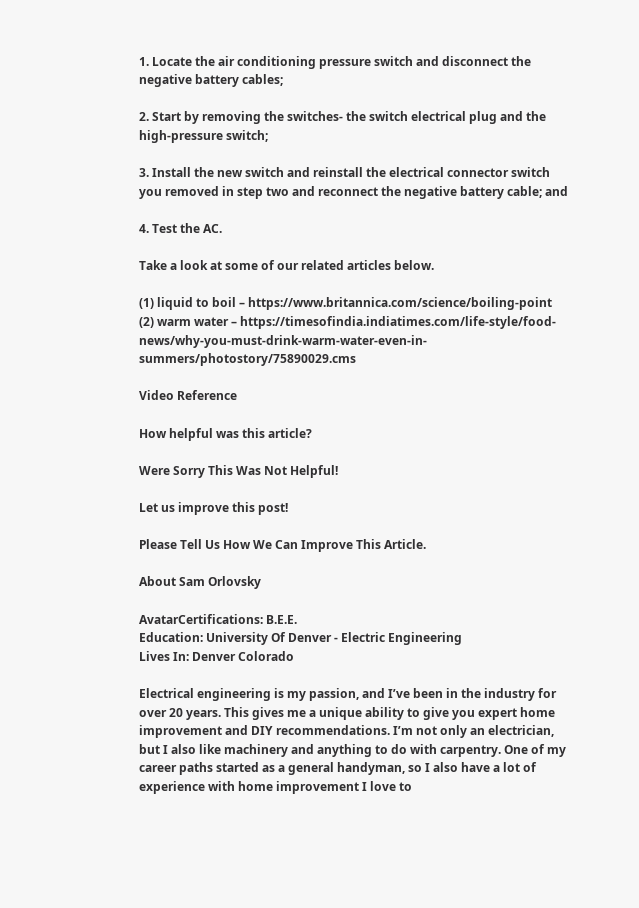1. Locate the air conditioning pressure switch and disconnect the negative battery cables;

2. Start by removing the switches- the switch electrical plug and the high-pressure switch;

3. Install the new switch and reinstall the electrical connector switch you removed in step two and reconnect the negative battery cable; and

4. Test the AC.

Take a look at some of our related articles below.

(1) liquid to boil – https://www.britannica.com/science/boiling-point
(2) warm water – https://timesofindia.indiatimes.com/life-style/food-news/why-you-must-drink-warm-water-even-in-summers/photostory/75890029.cms

Video Reference

How helpful was this article?

Were Sorry This Was Not Helpful!

Let us improve this post!

Please Tell Us How We Can Improve This Article.

About Sam Orlovsky

AvatarCertifications: B.E.E.
Education: University Of Denver - Electric Engineering
Lives In: Denver Colorado

Electrical engineering is my passion, and I’ve been in the industry for over 20 years. This gives me a unique ability to give you expert home improvement and DIY recommendations. I’m not only an electrician, but I also like machinery and anything to do with carpentry. One of my career paths started as a general handyman, so I also have a lot of experience with home improvement I love to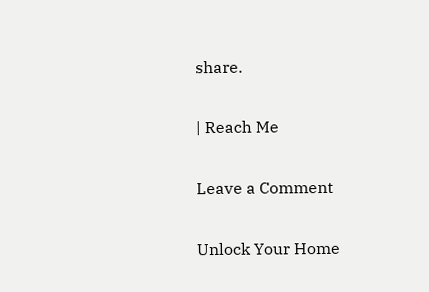share.

| Reach Me

Leave a Comment

Unlock Your Home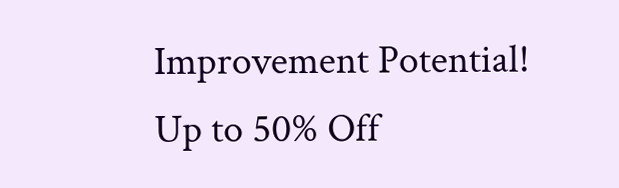Improvement Potential!
Up to 50% Off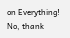on Everything!
No, thank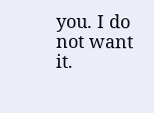you. I do not want it.